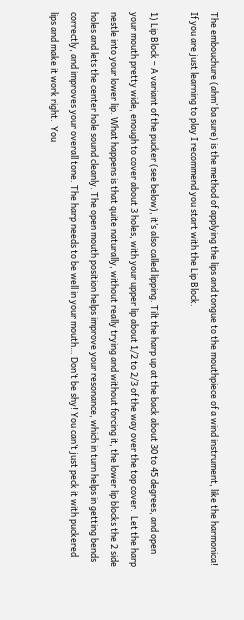The embouchure (ahm’ ba sure) is the method of applying the lips and tongue to the mouthpiece of a wind instrument, like the harmonica! If you are just learning to play I recommend you start with the Lip Block.

1) Lip Block – A variant of the pucker (see below), it’s also called lipping. Tilt the harp up at the back about 30 to 45 degrees, and open your mouth pretty wide, enough to cover about 3 holes, with your upper lip about 1/2 to 2/3 of the way over the top cover.  Let the harp nestle into your lower lip. What happens is that quite naturally, without really trying and without forcing it, the lower lip blocks the 2 side holes and lets the center hole sound cleanly. The open mouth position helps improve your resonance, which in turn helps in getting bends correctly, and improves your overall tone. The harp needs to be well in your mouth… Don’t be shy! You can’t just peck it with puckered lips and make it work right.  You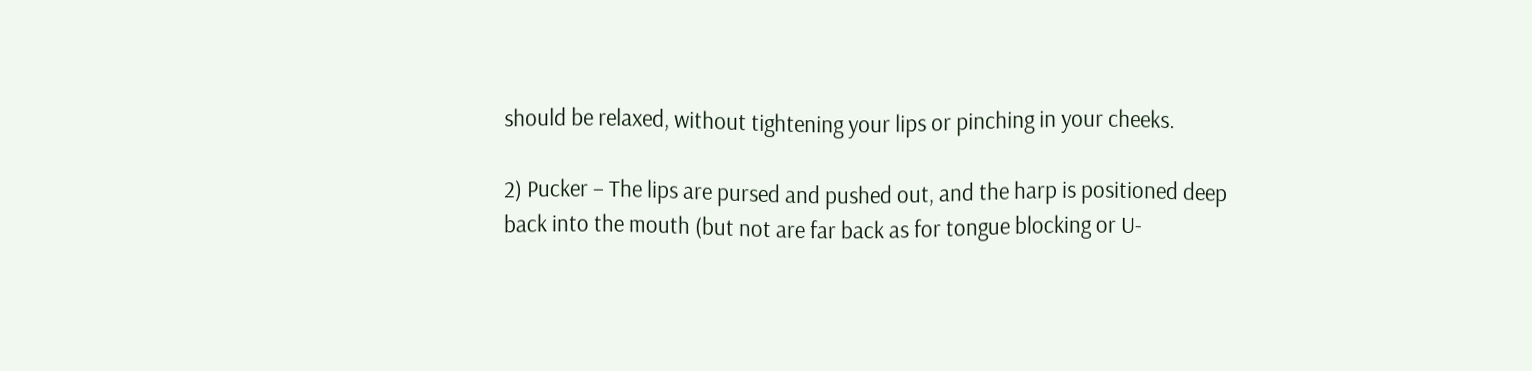should be relaxed, without tightening your lips or pinching in your cheeks.

2) Pucker – The lips are pursed and pushed out, and the harp is positioned deep back into the mouth (but not are far back as for tongue blocking or U-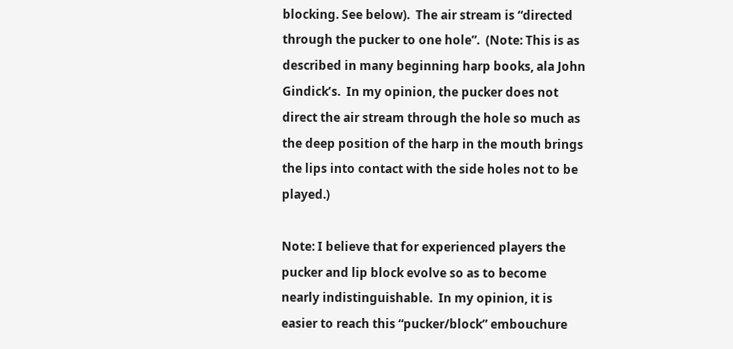blocking. See below).  The air stream is “directed through the pucker to one hole”.  (Note: This is as described in many beginning harp books, ala John Gindick’s.  In my opinion, the pucker does not direct the air stream through the hole so much as the deep position of the harp in the mouth brings the lips into contact with the side holes not to be played.)

Note: I believe that for experienced players the pucker and lip block evolve so as to become nearly indistinguishable.  In my opinion, it is easier to reach this “pucker/block” embouchure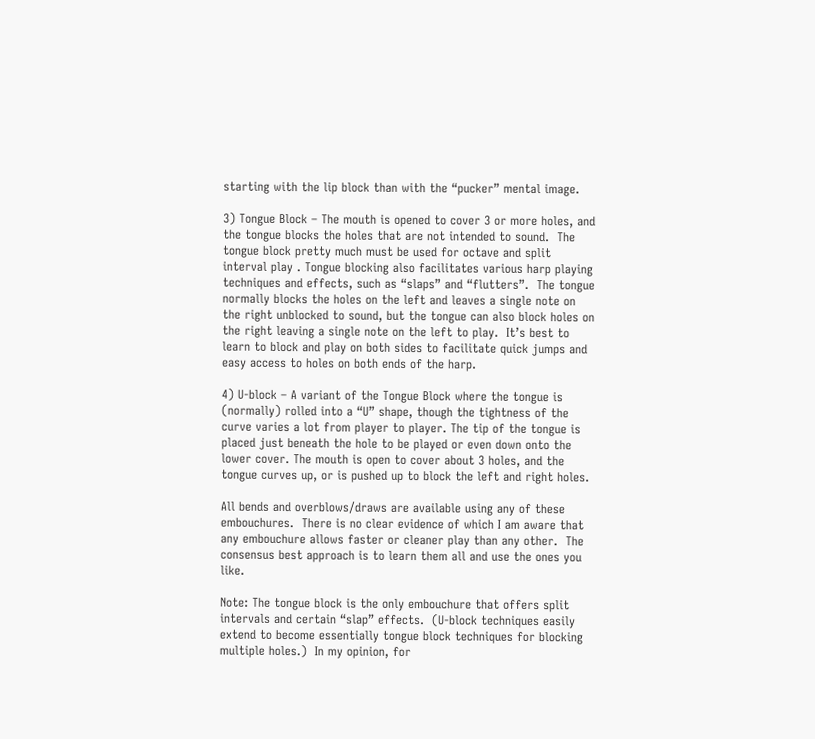starting with the lip block than with the “pucker” mental image.

3) Tongue Block – The mouth is opened to cover 3 or more holes, and the tongue blocks the holes that are not intended to sound.  The tongue block pretty much must be used for octave and split interval play . Tongue blocking also facilitates various harp playing techniques and effects, such as “slaps” and “flutters”.  The tongue normally blocks the holes on the left and leaves a single note on the right unblocked to sound, but the tongue can also block holes on the right leaving a single note on the left to play.  It’s best to learn to block and play on both sides to facilitate quick jumps and easy access to holes on both ends of the harp.

4) U-block – A variant of the Tongue Block where the tongue is (normally) rolled into a “U” shape, though the tightness of the curve varies a lot from player to player. The tip of the tongue is placed just beneath the hole to be played or even down onto the lower cover. The mouth is open to cover about 3 holes, and the tongue curves up, or is pushed up to block the left and right holes.

All bends and overblows/draws are available using any of these embouchures.  There is no clear evidence of which I am aware that any embouchure allows faster or cleaner play than any other.  The consensus best approach is to learn them all and use the ones you like.

Note: The tongue block is the only embouchure that offers split intervals and certain “slap” effects.  (U-block techniques easily extend to become essentially tongue block techniques for blocking multiple holes.)  In my opinion, for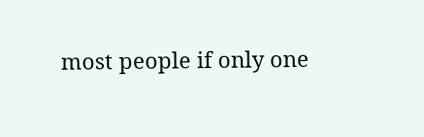most people if only one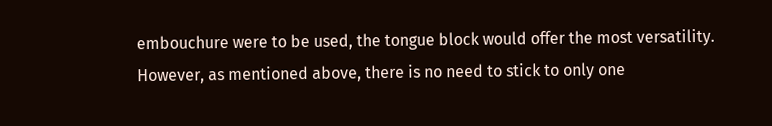embouchure were to be used, the tongue block would offer the most versatility.  However, as mentioned above, there is no need to stick to only one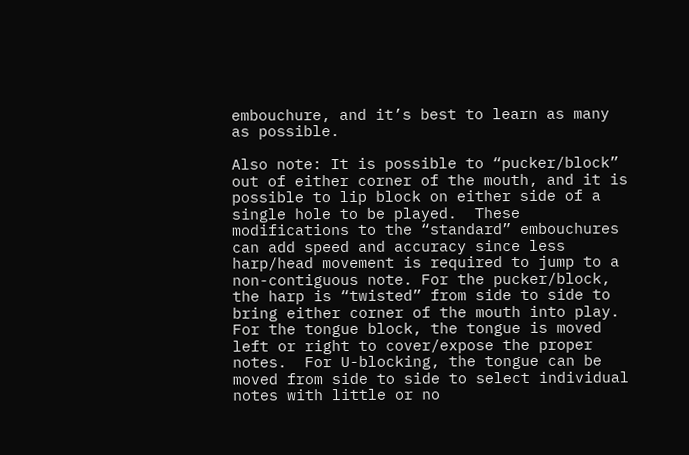embouchure, and it’s best to learn as many as possible.

Also note: It is possible to “pucker/block” out of either corner of the mouth, and it is possible to lip block on either side of a single hole to be played.  These modifications to the “standard” embouchures can add speed and accuracy since less harp/head movement is required to jump to a non-contiguous note. For the pucker/block, the harp is “twisted” from side to side to bring either corner of the mouth into play.  For the tongue block, the tongue is moved left or right to cover/expose the proper notes.  For U-blocking, the tongue can be moved from side to side to select individual notes with little or no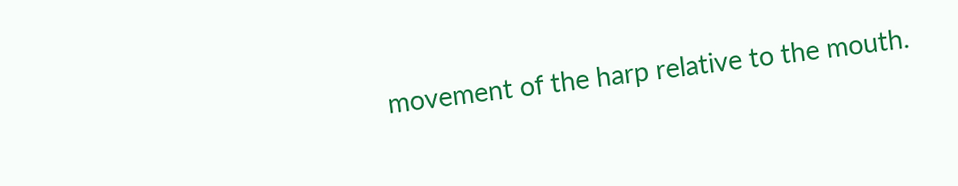movement of the harp relative to the mouth.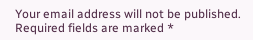Your email address will not be published. Required fields are marked *